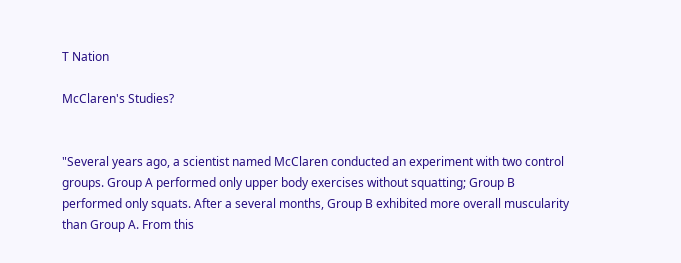T Nation

McClaren's Studies?


"Several years ago, a scientist named McClaren conducted an experiment with two control groups. Group A performed only upper body exercises without squatting; Group B performed only squats. After a several months, Group B exhibited more overall muscularity than Group A. From this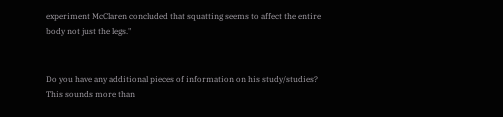experiment McClaren concluded that squatting seems to affect the entire body not just the legs."


Do you have any additional pieces of information on his study/studies? This sounds more than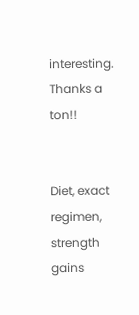interesting. Thanks a ton!!


Diet, exact regimen, strength gains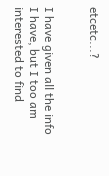etcetc...?


I have given all the info I have, but I too am interested to find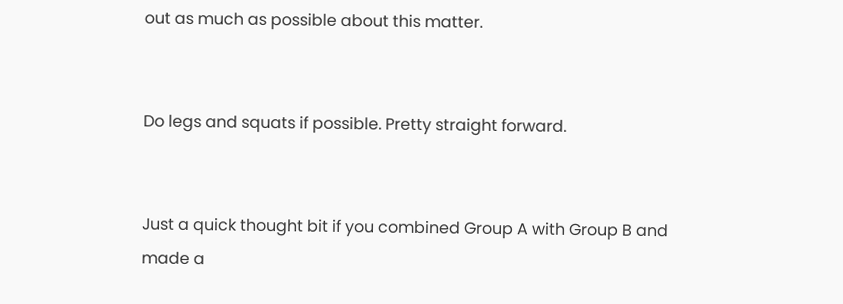out as much as possible about this matter.


Do legs and squats if possible. Pretty straight forward.


Just a quick thought bit if you combined Group A with Group B and made a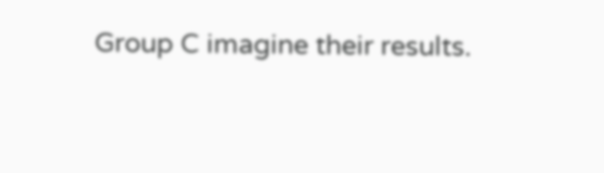Group C imagine their results.